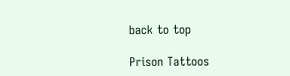back to top

Prison Tattoos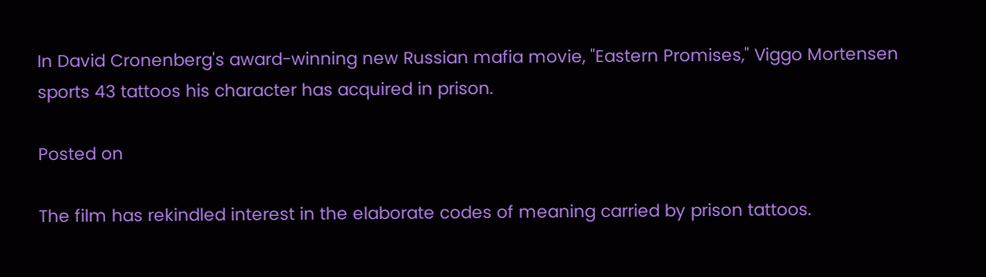In David Cronenberg's award-winning new Russian mafia movie, "Eastern Promises," Viggo Mortensen sports 43 tattoos his character has acquired in prison.

Posted on

The film has rekindled interest in the elaborate codes of meaning carried by prison tattoos.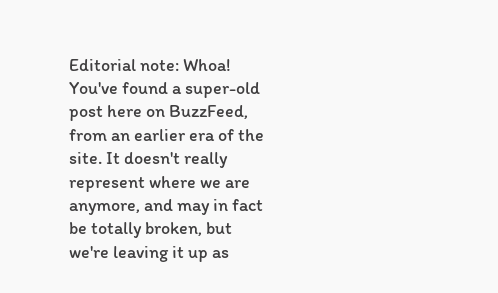Editorial note: Whoa! You've found a super-old post here on BuzzFeed, from an earlier era of the site. It doesn't really represent where we are anymore, and may in fact be totally broken, but we're leaving it up as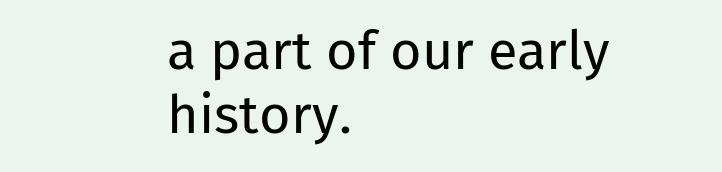a part of our early history.